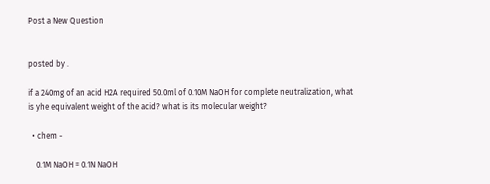Post a New Question


posted by .

if a 240mg of an acid H2A required 50.0ml of 0.10M NaOH for complete neutralization, what is yhe equivalent weight of the acid? what is its molecular weight?

  • chem -

    0.1M NaOH = 0.1N NaOH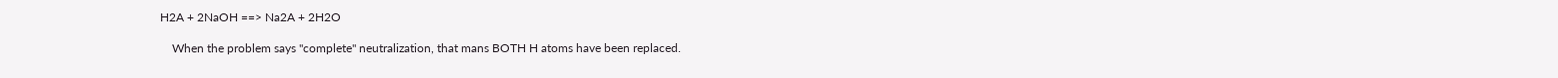H2A + 2NaOH ==> Na2A + 2H2O

    When the problem says "complete" neutralization, that mans BOTH H atoms have been replaced.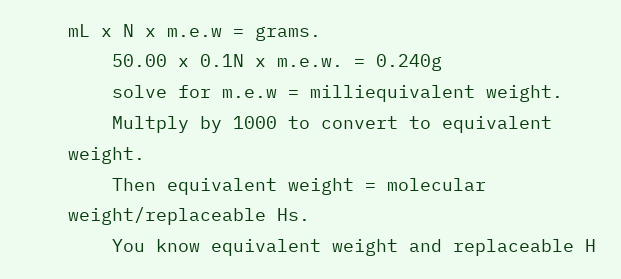mL x N x m.e.w = grams.
    50.00 x 0.1N x m.e.w. = 0.240g
    solve for m.e.w = milliequivalent weight.
    Multply by 1000 to convert to equivalent weight.
    Then equivalent weight = molecular weight/replaceable Hs.
    You know equivalent weight and replaceable H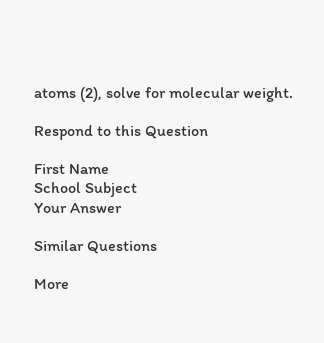atoms (2), solve for molecular weight.

Respond to this Question

First Name
School Subject
Your Answer

Similar Questions

More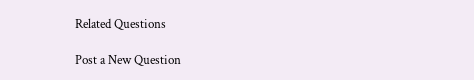Related Questions

Post a New Question